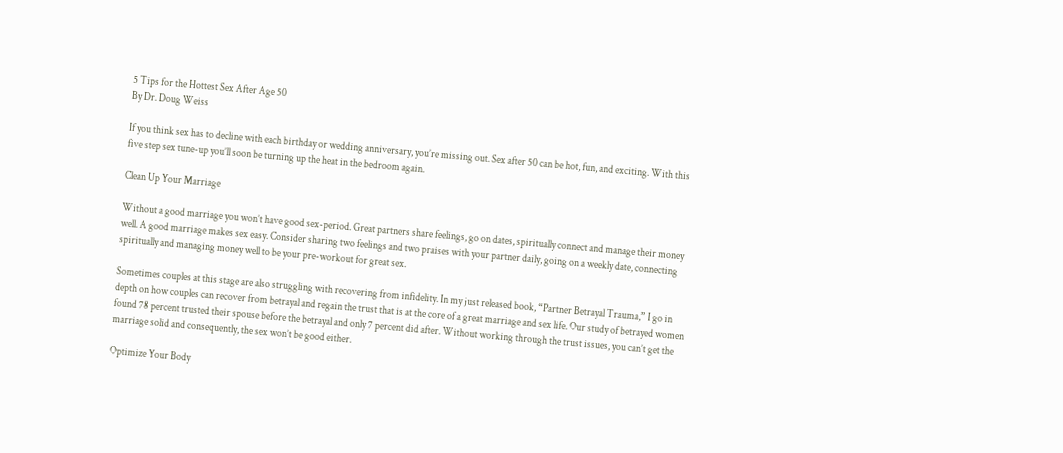5 Tips for the Hottest Sex After Age 50
By Dr. Doug Weiss

If you think sex has to decline with each birthday or wedding anniversary, you’re missing out. Sex after 50 can be hot, fun, and exciting. With this five step sex tune-up you’ll soon be turning up the heat in the bedroom again.

Clean Up Your Marriage

Without a good marriage you won’t have good sex-period. Great partners share feelings, go on dates, spiritually connect and manage their money well. A good marriage makes sex easy. Consider sharing two feelings and two praises with your partner daily, going on a weekly date, connecting spiritually and managing money well to be your pre-workout for great sex.

Sometimes couples at this stage are also struggling with recovering from infidelity. In my just released book, “Partner Betrayal Trauma,” I go in depth on how couples can recover from betrayal and regain the trust that is at the core of a great marriage and sex life. Our study of betrayed women found 78 percent trusted their spouse before the betrayal and only 7 percent did after. Without working through the trust issues, you can’t get the marriage solid and consequently, the sex won’t be good either.

Optimize Your Body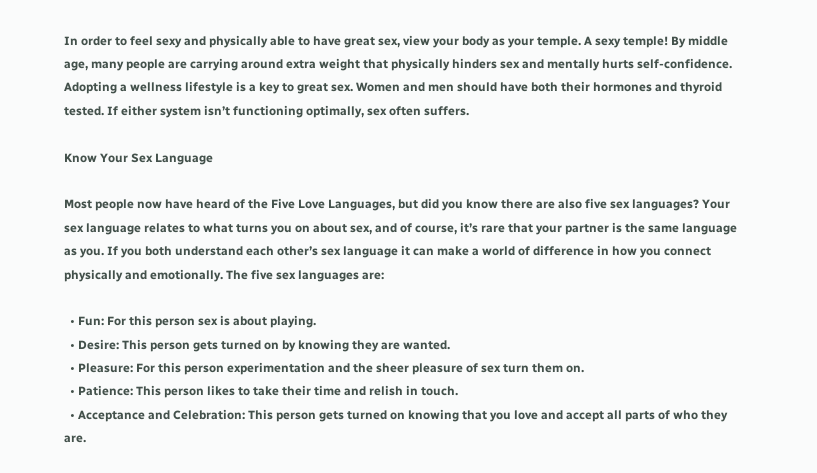In order to feel sexy and physically able to have great sex, view your body as your temple. A sexy temple! By middle age, many people are carrying around extra weight that physically hinders sex and mentally hurts self-confidence. Adopting a wellness lifestyle is a key to great sex. Women and men should have both their hormones and thyroid tested. If either system isn’t functioning optimally, sex often suffers.

Know Your Sex Language

Most people now have heard of the Five Love Languages, but did you know there are also five sex languages? Your sex language relates to what turns you on about sex, and of course, it’s rare that your partner is the same language as you. If you both understand each other’s sex language it can make a world of difference in how you connect physically and emotionally. The five sex languages are:

  • Fun: For this person sex is about playing.
  • Desire: This person gets turned on by knowing they are wanted.
  • Pleasure: For this person experimentation and the sheer pleasure of sex turn them on.
  • Patience: This person likes to take their time and relish in touch.
  • Acceptance and Celebration: This person gets turned on knowing that you love and accept all parts of who they are.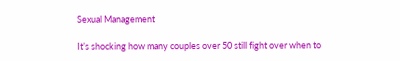Sexual Management

It’s shocking how many couples over 50 still fight over when to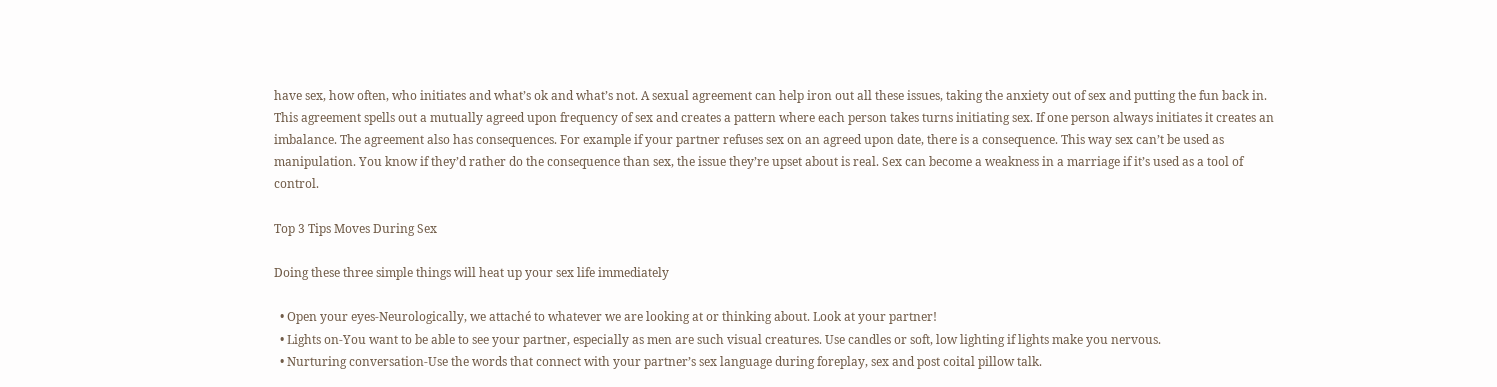have sex, how often, who initiates and what’s ok and what’s not. A sexual agreement can help iron out all these issues, taking the anxiety out of sex and putting the fun back in. This agreement spells out a mutually agreed upon frequency of sex and creates a pattern where each person takes turns initiating sex. If one person always initiates it creates an imbalance. The agreement also has consequences. For example if your partner refuses sex on an agreed upon date, there is a consequence. This way sex can’t be used as manipulation. You know if they’d rather do the consequence than sex, the issue they’re upset about is real. Sex can become a weakness in a marriage if it’s used as a tool of control.

Top 3 Tips Moves During Sex

Doing these three simple things will heat up your sex life immediately

  • Open your eyes-Neurologically, we attaché to whatever we are looking at or thinking about. Look at your partner!
  • Lights on-You want to be able to see your partner, especially as men are such visual creatures. Use candles or soft, low lighting if lights make you nervous.
  • Nurturing conversation-Use the words that connect with your partner’s sex language during foreplay, sex and post coital pillow talk.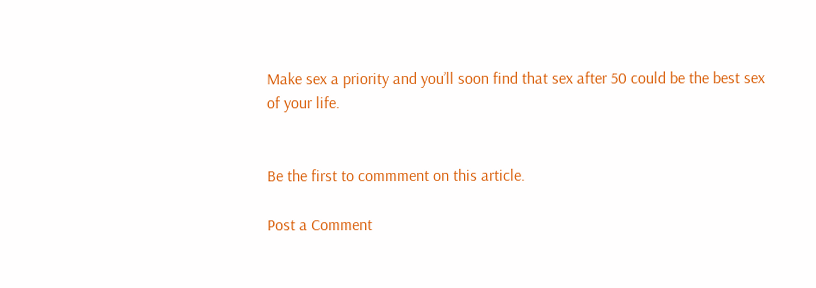Make sex a priority and you’ll soon find that sex after 50 could be the best sex of your life.


Be the first to commment on this article.

Post a Comment